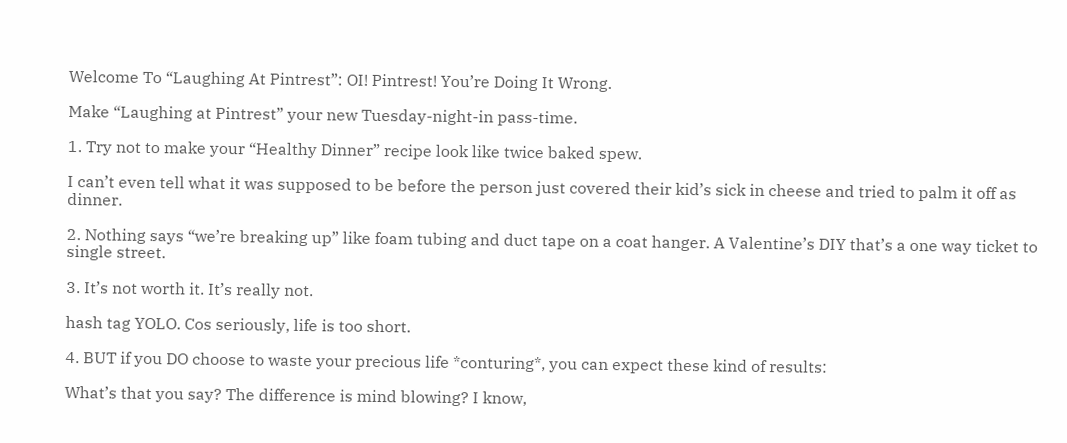Welcome To “Laughing At Pintrest”: OI! Pintrest! You’re Doing It Wrong.

Make “Laughing at Pintrest” your new Tuesday-night-in pass-time.

1. Try not to make your “Healthy Dinner” recipe look like twice baked spew.

I can’t even tell what it was supposed to be before the person just covered their kid’s sick in cheese and tried to palm it off as dinner.

2. Nothing says “we’re breaking up” like foam tubing and duct tape on a coat hanger. A Valentine’s DIY that’s a one way ticket to single street.

3. It’s not worth it. It’s really not.

hash tag YOLO. Cos seriously, life is too short.

4. BUT if you DO choose to waste your precious life *conturing*, you can expect these kind of results:

What’s that you say? The difference is mind blowing? I know,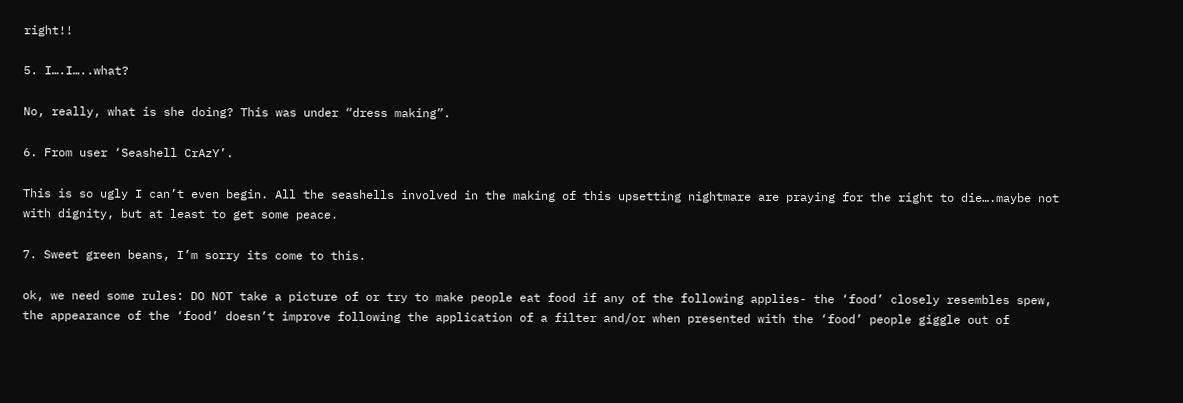right!!

5. I….I…..what?

No, really, what is she doing? This was under “dress making”.

6. From user ‘Seashell CrAzY’.

This is so ugly I can’t even begin. All the seashells involved in the making of this upsetting nightmare are praying for the right to die….maybe not with dignity, but at least to get some peace.

7. Sweet green beans, I’m sorry its come to this.

ok, we need some rules: DO NOT take a picture of or try to make people eat food if any of the following applies- the ‘food’ closely resembles spew, the appearance of the ‘food’ doesn’t improve following the application of a filter and/or when presented with the ‘food’ people giggle out of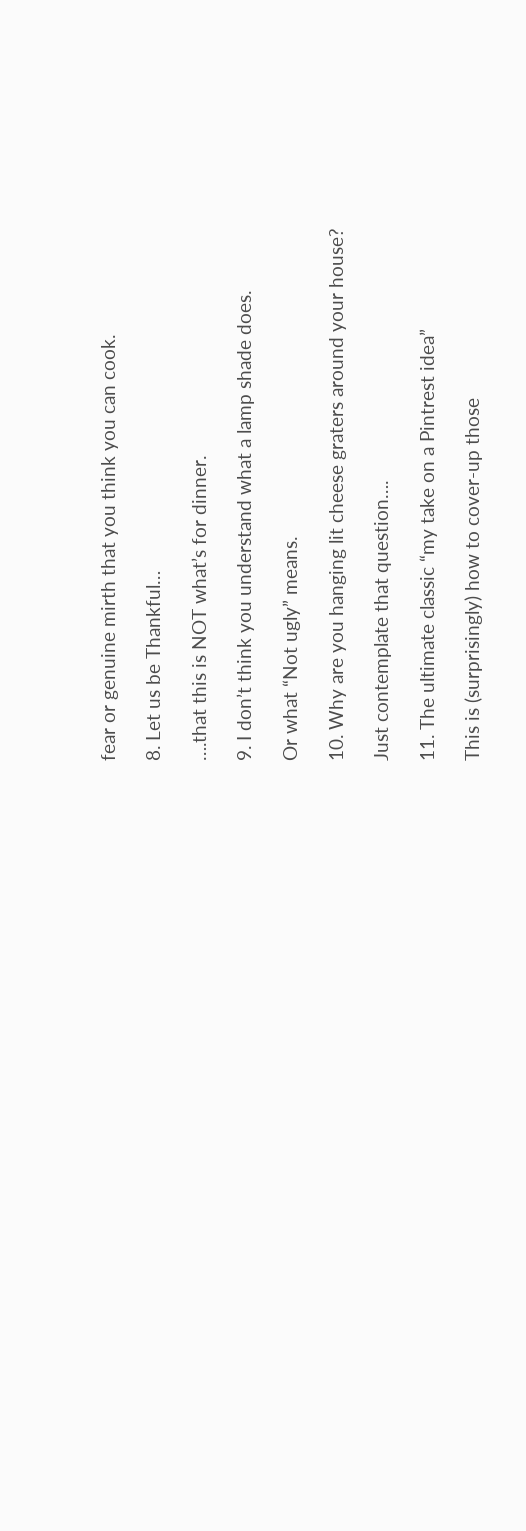fear or genuine mirth that you think you can cook.

8. Let us be Thankful…

….that this is NOT what’s for dinner.

9. I don’t think you understand what a lamp shade does.

Or what “Not ugly” means.

10. Why are you hanging lit cheese graters around your house?

Just contemplate that question….

11. The ultimate classic “my take on a Pintrest idea”

This is (surprisingly) how to cover-up those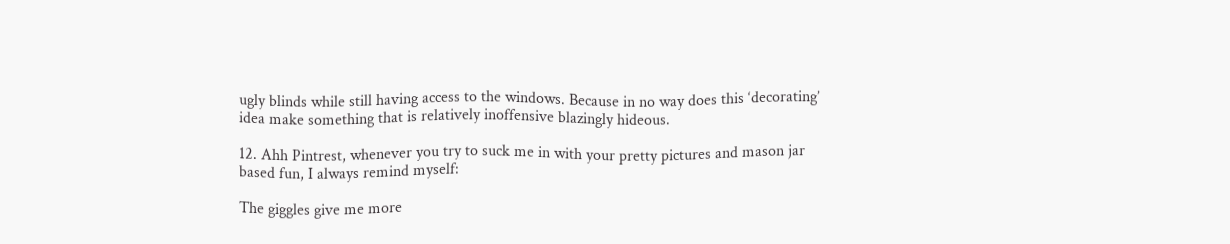ugly blinds while still having access to the windows. Because in no way does this ‘decorating’ idea make something that is relatively inoffensive blazingly hideous.

12. Ahh Pintrest, whenever you try to suck me in with your pretty pictures and mason jar based fun, I always remind myself:

The giggles give me more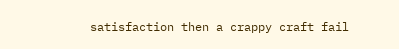satisfaction then a crappy craft fail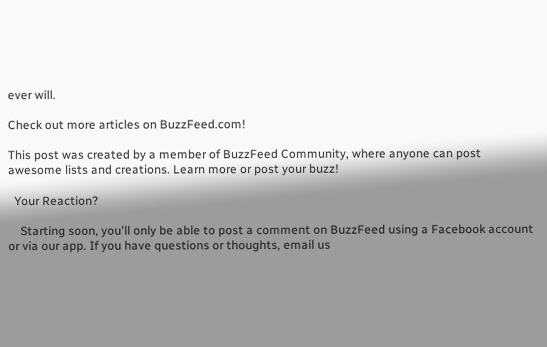ever will.

Check out more articles on BuzzFeed.com!

This post was created by a member of BuzzFeed Community, where anyone can post awesome lists and creations. Learn more or post your buzz!

  Your Reaction?

    Starting soon, you'll only be able to post a comment on BuzzFeed using a Facebook account or via our app. If you have questions or thoughts, email us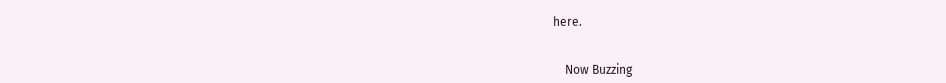here.


    Now Buzzing